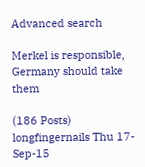Advanced search

Merkel is responsible, Germany should take them

(186 Posts)
longfingernails Thu 17-Sep-15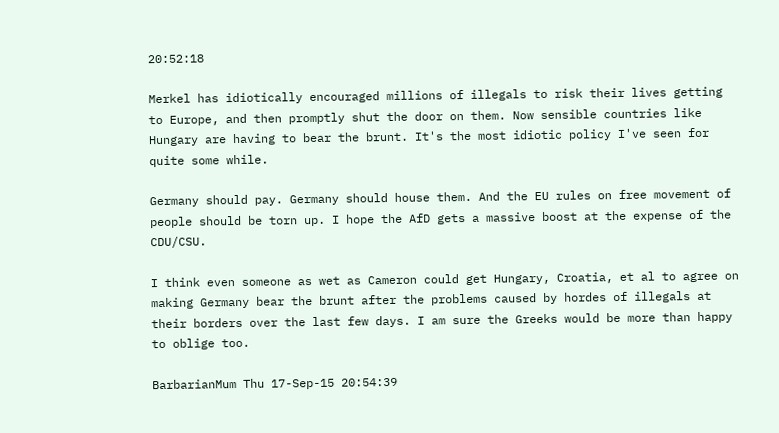20:52:18

Merkel has idiotically encouraged millions of illegals to risk their lives getting to Europe, and then promptly shut the door on them. Now sensible countries like Hungary are having to bear the brunt. It's the most idiotic policy I've seen for quite some while.

Germany should pay. Germany should house them. And the EU rules on free movement of people should be torn up. I hope the AfD gets a massive boost at the expense of the CDU/CSU.

I think even someone as wet as Cameron could get Hungary, Croatia, et al to agree on making Germany bear the brunt after the problems caused by hordes of illegals at their borders over the last few days. I am sure the Greeks would be more than happy to oblige too.

BarbarianMum Thu 17-Sep-15 20:54:39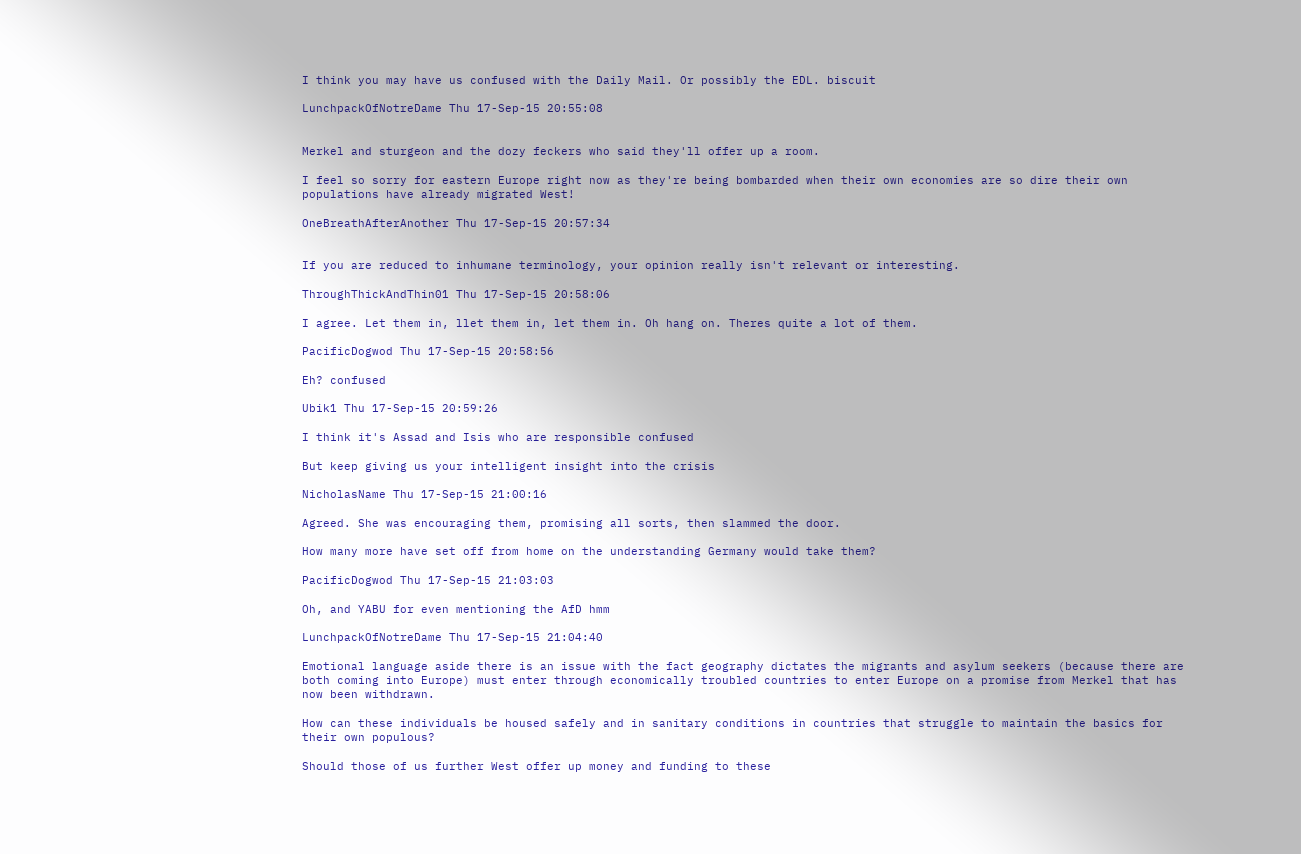I think you may have us confused with the Daily Mail. Or possibly the EDL. biscuit

LunchpackOfNotreDame Thu 17-Sep-15 20:55:08


Merkel and sturgeon and the dozy feckers who said they'll offer up a room.

I feel so sorry for eastern Europe right now as they're being bombarded when their own economies are so dire their own populations have already migrated West!

OneBreathAfterAnother Thu 17-Sep-15 20:57:34


If you are reduced to inhumane terminology, your opinion really isn't relevant or interesting.

ThroughThickAndThin01 Thu 17-Sep-15 20:58:06

I agree. Let them in, llet them in, let them in. Oh hang on. Theres quite a lot of them.

PacificDogwod Thu 17-Sep-15 20:58:56

Eh? confused

Ubik1 Thu 17-Sep-15 20:59:26

I think it's Assad and Isis who are responsible confused

But keep giving us your intelligent insight into the crisis

NicholasName Thu 17-Sep-15 21:00:16

Agreed. She was encouraging them, promising all sorts, then slammed the door.

How many more have set off from home on the understanding Germany would take them?

PacificDogwod Thu 17-Sep-15 21:03:03

Oh, and YABU for even mentioning the AfD hmm

LunchpackOfNotreDame Thu 17-Sep-15 21:04:40

Emotional language aside there is an issue with the fact geography dictates the migrants and asylum seekers (because there are both coming into Europe) must enter through economically troubled countries to enter Europe on a promise from Merkel that has now been withdrawn.

How can these individuals be housed safely and in sanitary conditions in countries that struggle to maintain the basics for their own populous?

Should those of us further West offer up money and funding to these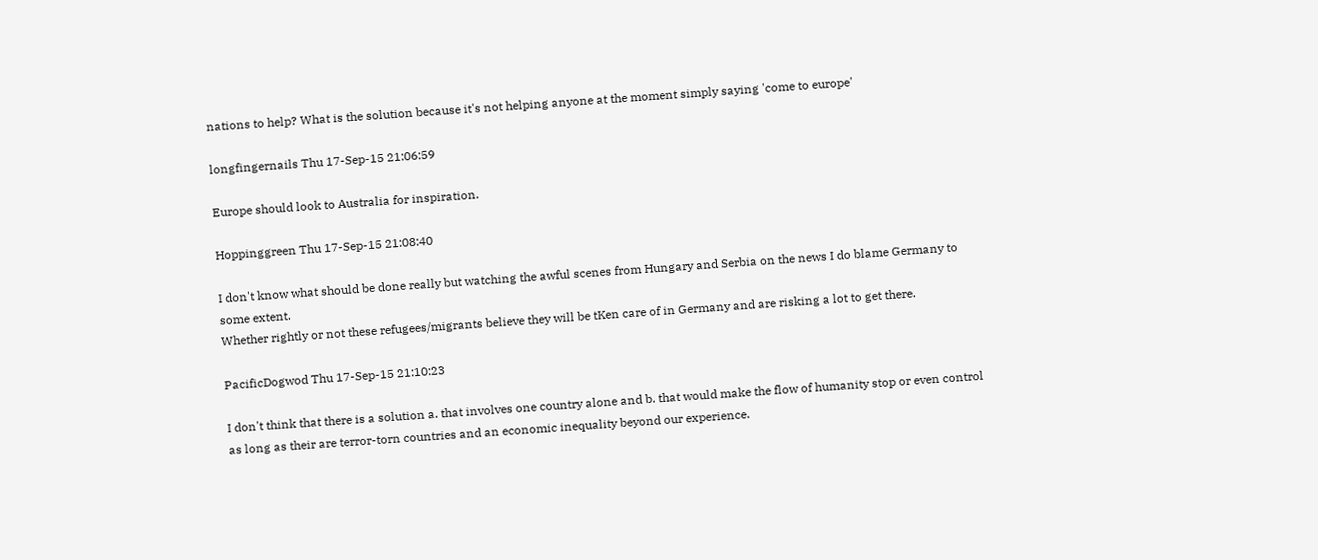nations to help? What is the solution because it's not helping anyone at the moment simply saying 'come to europe'

longfingernails Thu 17-Sep-15 21:06:59

Europe should look to Australia for inspiration.

Hoppinggreen Thu 17-Sep-15 21:08:40

I don't know what should be done really but watching the awful scenes from Hungary and Serbia on the news I do blame Germany to some extent.
Whether rightly or not these refugees/migrants believe they will be tKen care of in Germany and are risking a lot to get there.

PacificDogwod Thu 17-Sep-15 21:10:23

I don't think that there is a solution a. that involves one country alone and b. that would make the flow of humanity stop or even control as long as their are terror-torn countries and an economic inequality beyond our experience.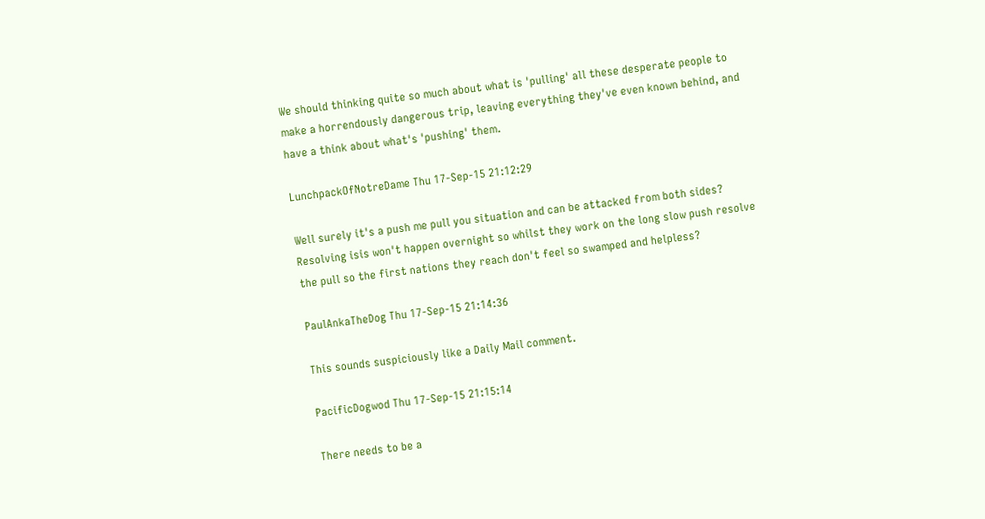We should thinking quite so much about what is 'pulling' all these desperate people to make a horrendously dangerous trip, leaving everything they've even known behind, and have a think about what's 'pushing' them.

LunchpackOfNotreDame Thu 17-Sep-15 21:12:29

Well surely it's a push me pull you situation and can be attacked from both sides? Resolving isis won't happen overnight so whilst they work on the long slow push resolve the pull so the first nations they reach don't feel so swamped and helpless?

PaulAnkaTheDog Thu 17-Sep-15 21:14:36

This sounds suspiciously like a Daily Mail comment.

PacificDogwod Thu 17-Sep-15 21:15:14

There needs to be a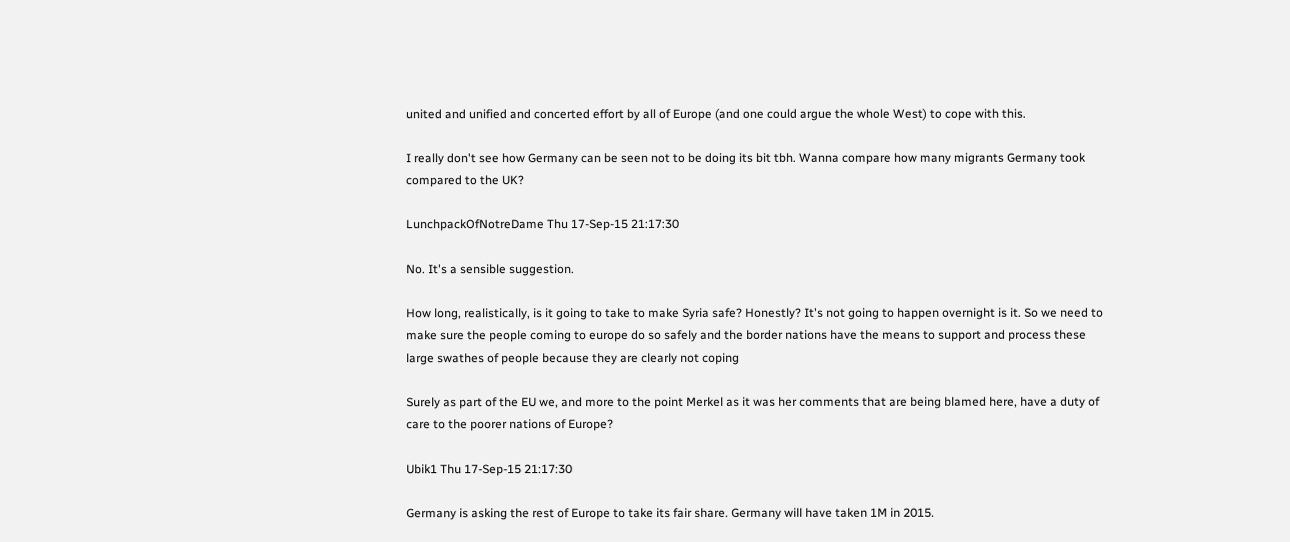united and unified and concerted effort by all of Europe (and one could argue the whole West) to cope with this.

I really don't see how Germany can be seen not to be doing its bit tbh. Wanna compare how many migrants Germany took compared to the UK?

LunchpackOfNotreDame Thu 17-Sep-15 21:17:30

No. It's a sensible suggestion.

How long, realistically, is it going to take to make Syria safe? Honestly? It's not going to happen overnight is it. So we need to make sure the people coming to europe do so safely and the border nations have the means to support and process these large swathes of people because they are clearly not coping

Surely as part of the EU we, and more to the point Merkel as it was her comments that are being blamed here, have a duty of care to the poorer nations of Europe?

Ubik1 Thu 17-Sep-15 21:17:30

Germany is asking the rest of Europe to take its fair share. Germany will have taken 1M in 2015.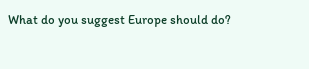What do you suggest Europe should do?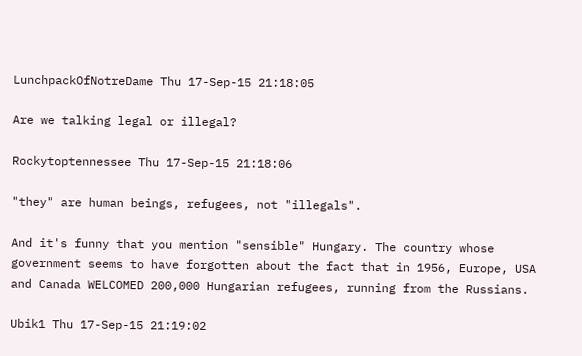LunchpackOfNotreDame Thu 17-Sep-15 21:18:05

Are we talking legal or illegal?

Rockytoptennessee Thu 17-Sep-15 21:18:06

"they" are human beings, refugees, not "illegals".

And it's funny that you mention "sensible" Hungary. The country whose government seems to have forgotten about the fact that in 1956, Europe, USA and Canada WELCOMED 200,000 Hungarian refugees, running from the Russians.

Ubik1 Thu 17-Sep-15 21:19:02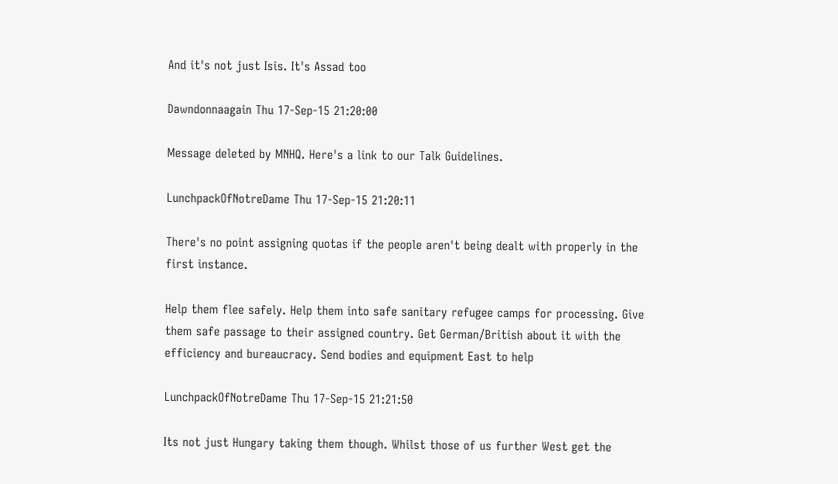And it's not just Isis. It's Assad too

Dawndonnaagain Thu 17-Sep-15 21:20:00

Message deleted by MNHQ. Here's a link to our Talk Guidelines.

LunchpackOfNotreDame Thu 17-Sep-15 21:20:11

There's no point assigning quotas if the people aren't being dealt with properly in the first instance.

Help them flee safely. Help them into safe sanitary refugee camps for processing. Give them safe passage to their assigned country. Get German/British about it with the efficiency and bureaucracy. Send bodies and equipment East to help

LunchpackOfNotreDame Thu 17-Sep-15 21:21:50

Its not just Hungary taking them though. Whilst those of us further West get the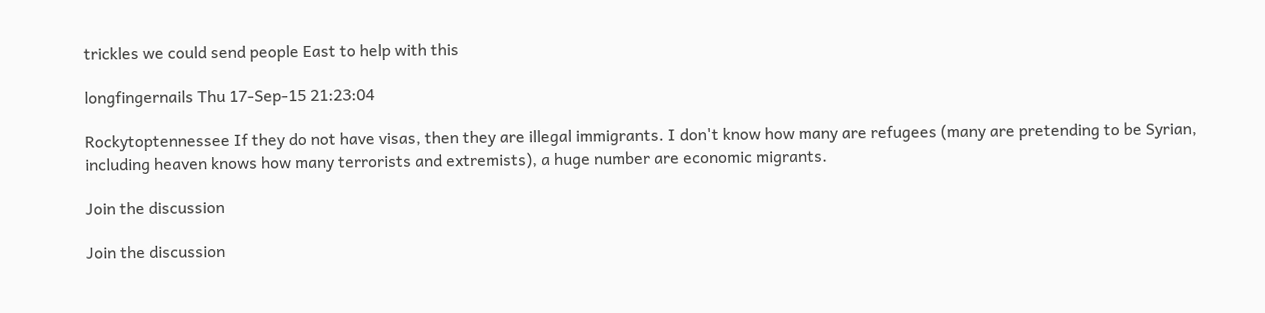trickles we could send people East to help with this

longfingernails Thu 17-Sep-15 21:23:04

Rockytoptennessee If they do not have visas, then they are illegal immigrants. I don't know how many are refugees (many are pretending to be Syrian, including heaven knows how many terrorists and extremists), a huge number are economic migrants.

Join the discussion

Join the discussion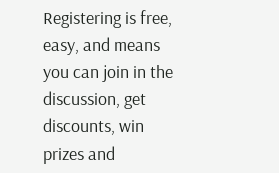Registering is free, easy, and means you can join in the discussion, get discounts, win prizes and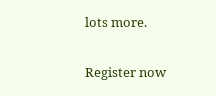lots more.

Register now